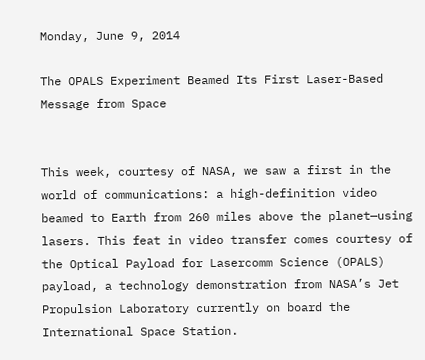Monday, June 9, 2014

The OPALS Experiment Beamed Its First Laser-Based Message from Space


This week, courtesy of NASA, we saw a first in the world of communications: a high-definition video beamed to Earth from 260 miles above the planet—using lasers. This feat in video transfer comes courtesy of the Optical Payload for Lasercomm Science (OPALS) payload, a technology demonstration from NASA’s Jet Propulsion Laboratory currently on board the International Space Station.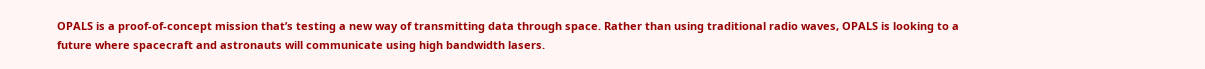OPALS is a proof-of-concept mission that’s testing a new way of transmitting data through space. Rather than using traditional radio waves, OPALS is looking to a future where spacecraft and astronauts will communicate using high bandwidth lasers.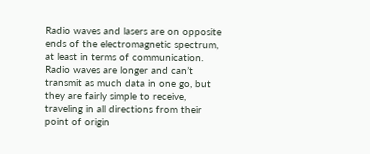Radio waves and lasers are on opposite ends of the electromagnetic spectrum, at least in terms of communication. Radio waves are longer and can’t transmit as much data in one go, but they are fairly simple to receive, traveling in all directions from their point of origin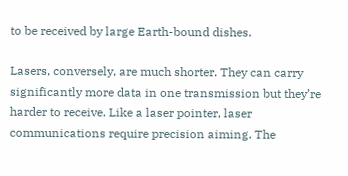to be received by large Earth-bound dishes.

Lasers, conversely, are much shorter. They can carry significantly more data in one transmission but they’re harder to receive. Like a laser pointer, laser communications require precision aiming. The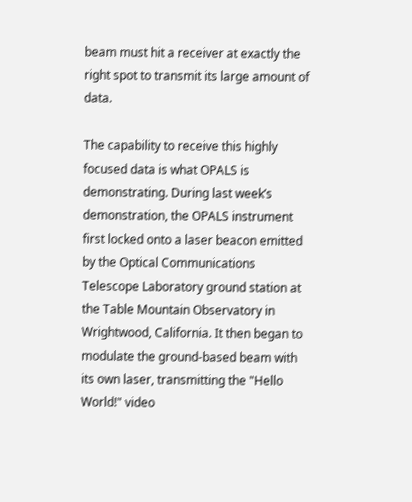beam must hit a receiver at exactly the right spot to transmit its large amount of data.

The capability to receive this highly focused data is what OPALS is demonstrating. During last week’s demonstration, the OPALS instrument first locked onto a laser beacon emitted by the Optical Communications Telescope Laboratory ground station at the Table Mountain Observatory in Wrightwood, California. It then began to modulate the ground-based beam with its own laser, transmitting the "Hello World!" video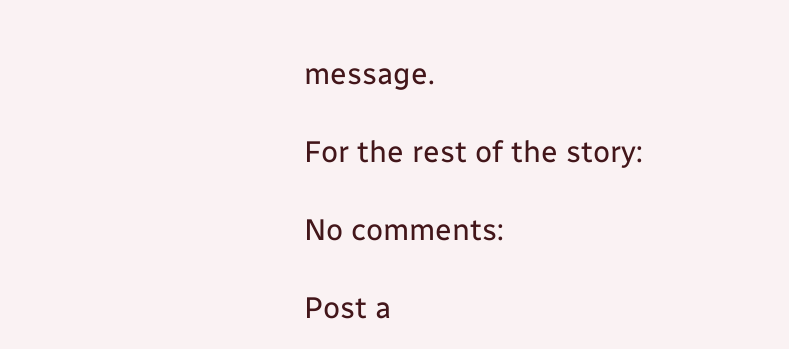message.

For the rest of the story:

No comments:

Post a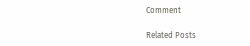Comment

Related Posts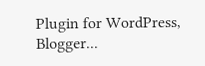Plugin for WordPress, Blogger...